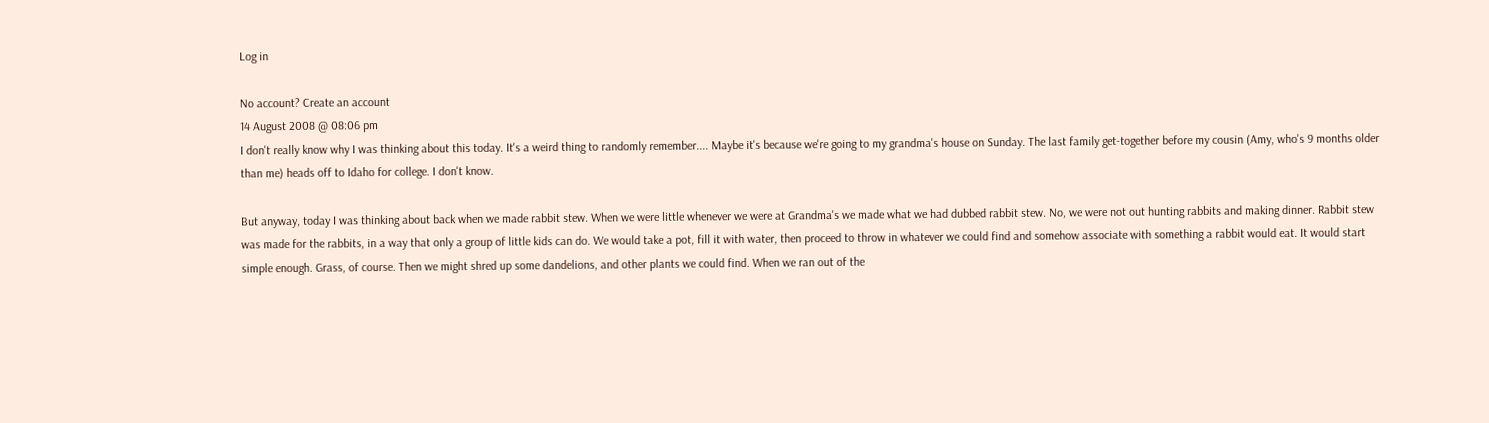Log in

No account? Create an account
14 August 2008 @ 08:06 pm
I don't really know why I was thinking about this today. It's a weird thing to randomly remember.... Maybe it's because we're going to my grandma's house on Sunday. The last family get-together before my cousin (Amy, who's 9 months older than me) heads off to Idaho for college. I don't know.

But anyway, today I was thinking about back when we made rabbit stew. When we were little whenever we were at Grandma's we made what we had dubbed rabbit stew. No, we were not out hunting rabbits and making dinner. Rabbit stew was made for the rabbits, in a way that only a group of little kids can do. We would take a pot, fill it with water, then proceed to throw in whatever we could find and somehow associate with something a rabbit would eat. It would start simple enough. Grass, of course. Then we might shred up some dandelions, and other plants we could find. When we ran out of the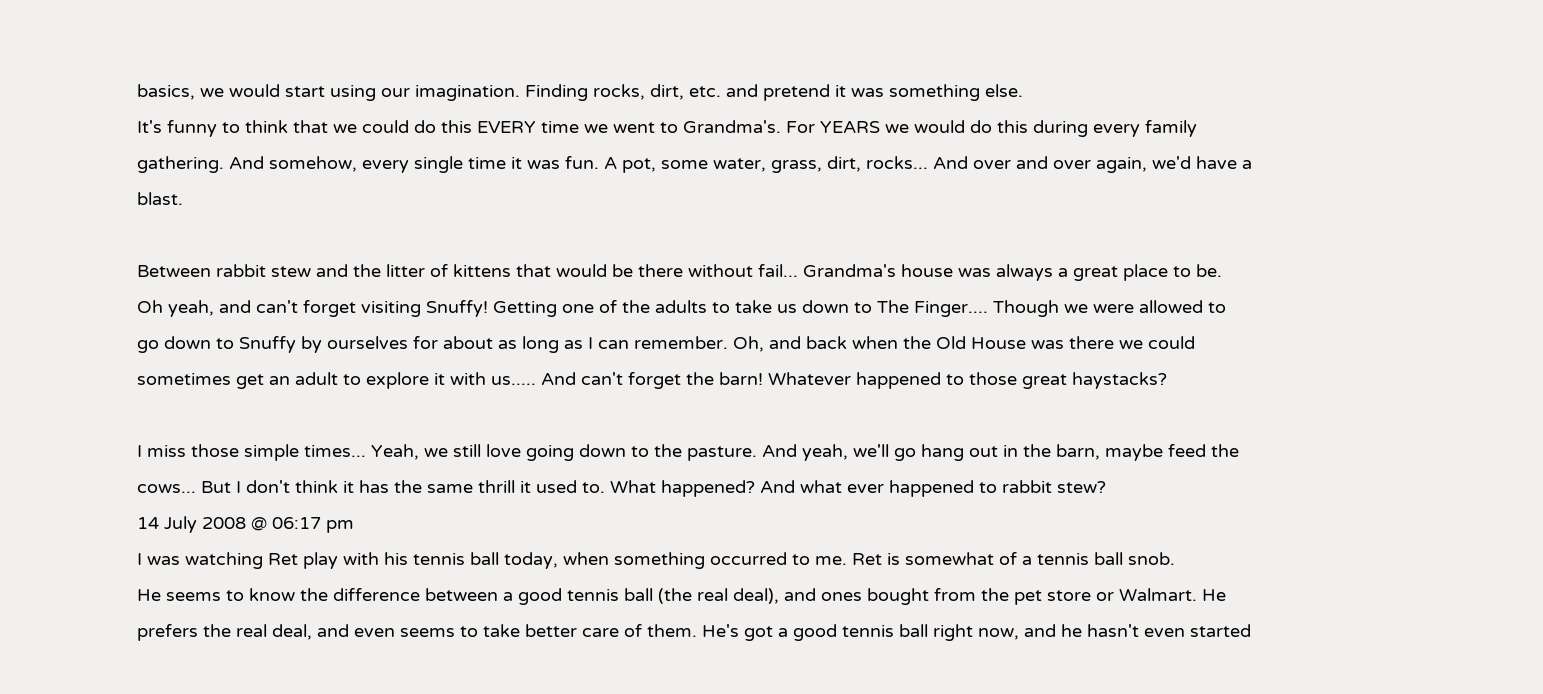basics, we would start using our imagination. Finding rocks, dirt, etc. and pretend it was something else.
It's funny to think that we could do this EVERY time we went to Grandma's. For YEARS we would do this during every family gathering. And somehow, every single time it was fun. A pot, some water, grass, dirt, rocks... And over and over again, we'd have a blast.

Between rabbit stew and the litter of kittens that would be there without fail... Grandma's house was always a great place to be. Oh yeah, and can't forget visiting Snuffy! Getting one of the adults to take us down to The Finger.... Though we were allowed to go down to Snuffy by ourselves for about as long as I can remember. Oh, and back when the Old House was there we could sometimes get an adult to explore it with us..... And can't forget the barn! Whatever happened to those great haystacks?

I miss those simple times... Yeah, we still love going down to the pasture. And yeah, we'll go hang out in the barn, maybe feed the cows... But I don't think it has the same thrill it used to. What happened? And what ever happened to rabbit stew?
14 July 2008 @ 06:17 pm
I was watching Ret play with his tennis ball today, when something occurred to me. Ret is somewhat of a tennis ball snob.
He seems to know the difference between a good tennis ball (the real deal), and ones bought from the pet store or Walmart. He prefers the real deal, and even seems to take better care of them. He's got a good tennis ball right now, and he hasn't even started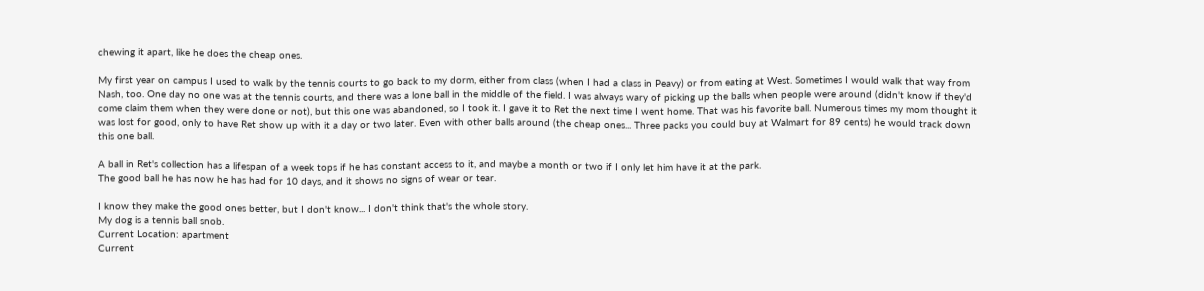chewing it apart, like he does the cheap ones.

My first year on campus I used to walk by the tennis courts to go back to my dorm, either from class (when I had a class in Peavy) or from eating at West. Sometimes I would walk that way from Nash, too. One day no one was at the tennis courts, and there was a lone ball in the middle of the field. I was always wary of picking up the balls when people were around (didn't know if they'd come claim them when they were done or not), but this one was abandoned, so I took it. I gave it to Ret the next time I went home. That was his favorite ball. Numerous times my mom thought it was lost for good, only to have Ret show up with it a day or two later. Even with other balls around (the cheap ones... Three packs you could buy at Walmart for 89 cents) he would track down this one ball.

A ball in Ret's collection has a lifespan of a week tops if he has constant access to it, and maybe a month or two if I only let him have it at the park.
The good ball he has now he has had for 10 days, and it shows no signs of wear or tear.

I know they make the good ones better, but I don't know... I don't think that's the whole story.
My dog is a tennis ball snob.
Current Location: apartment
Current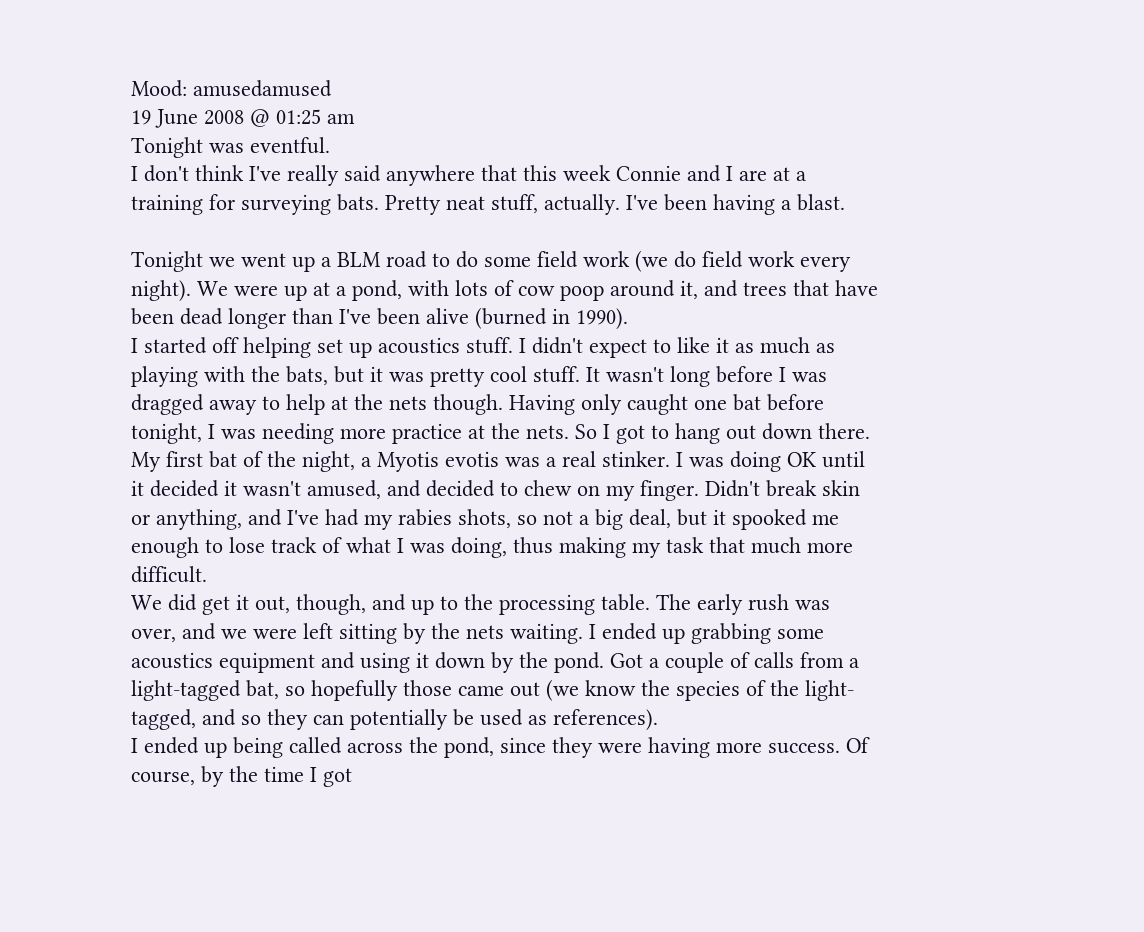Mood: amusedamused
19 June 2008 @ 01:25 am
Tonight was eventful.
I don't think I've really said anywhere that this week Connie and I are at a training for surveying bats. Pretty neat stuff, actually. I've been having a blast.

Tonight we went up a BLM road to do some field work (we do field work every night). We were up at a pond, with lots of cow poop around it, and trees that have been dead longer than I've been alive (burned in 1990).
I started off helping set up acoustics stuff. I didn't expect to like it as much as playing with the bats, but it was pretty cool stuff. It wasn't long before I was dragged away to help at the nets though. Having only caught one bat before tonight, I was needing more practice at the nets. So I got to hang out down there. My first bat of the night, a Myotis evotis was a real stinker. I was doing OK until it decided it wasn't amused, and decided to chew on my finger. Didn't break skin or anything, and I've had my rabies shots, so not a big deal, but it spooked me enough to lose track of what I was doing, thus making my task that much more difficult.
We did get it out, though, and up to the processing table. The early rush was over, and we were left sitting by the nets waiting. I ended up grabbing some acoustics equipment and using it down by the pond. Got a couple of calls from a light-tagged bat, so hopefully those came out (we know the species of the light-tagged, and so they can potentially be used as references).
I ended up being called across the pond, since they were having more success. Of course, by the time I got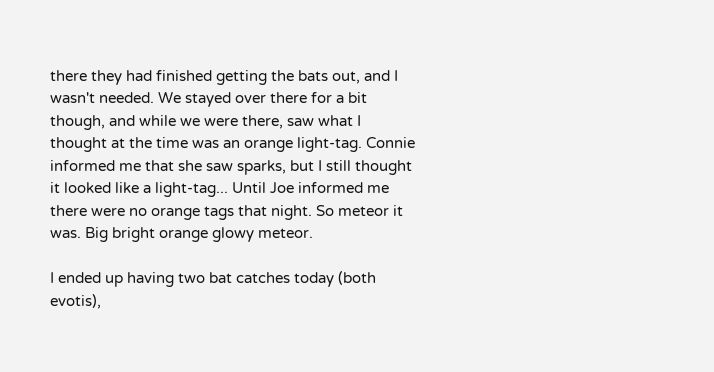there they had finished getting the bats out, and I wasn't needed. We stayed over there for a bit though, and while we were there, saw what I thought at the time was an orange light-tag. Connie informed me that she saw sparks, but I still thought it looked like a light-tag... Until Joe informed me there were no orange tags that night. So meteor it was. Big bright orange glowy meteor.

I ended up having two bat catches today (both evotis),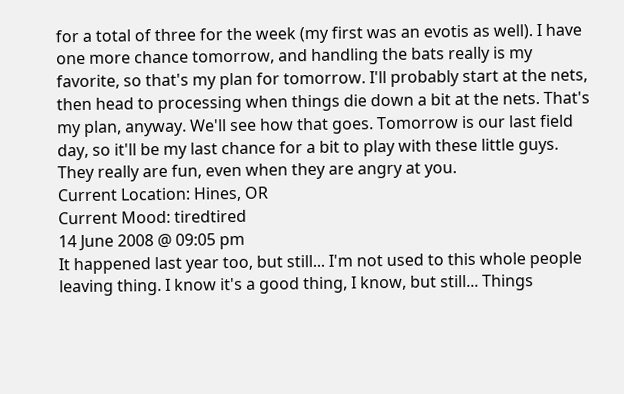for a total of three for the week (my first was an evotis as well). I have one more chance tomorrow, and handling the bats really is my favorite, so that's my plan for tomorrow. I'll probably start at the nets, then head to processing when things die down a bit at the nets. That's my plan, anyway. We'll see how that goes. Tomorrow is our last field day, so it'll be my last chance for a bit to play with these little guys. They really are fun, even when they are angry at you.
Current Location: Hines, OR
Current Mood: tiredtired
14 June 2008 @ 09:05 pm
It happened last year too, but still... I'm not used to this whole people leaving thing. I know it's a good thing, I know, but still... Things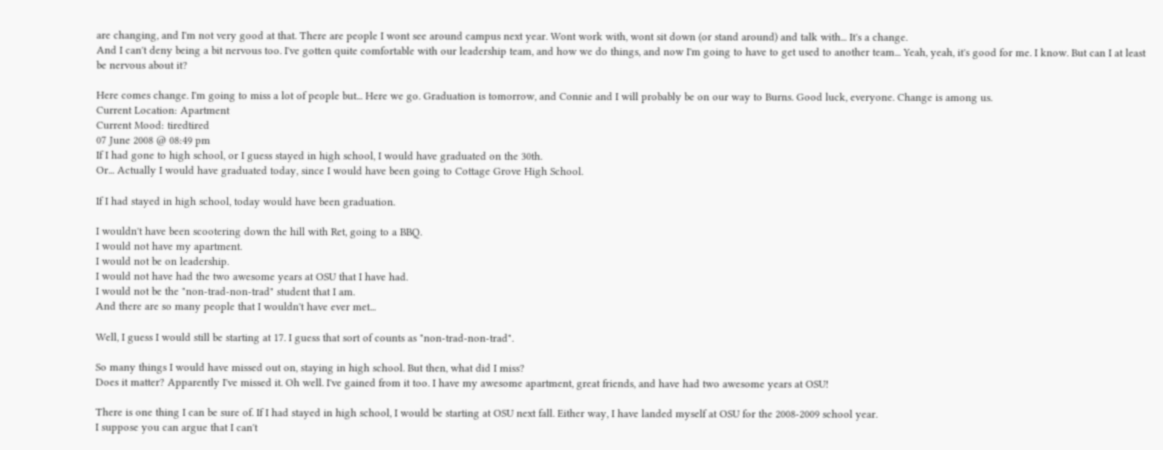are changing, and I'm not very good at that. There are people I wont see around campus next year. Wont work with, wont sit down (or stand around) and talk with... It's a change.
And I can't deny being a bit nervous too. I've gotten quite comfortable with our leadership team, and how we do things, and now I'm going to have to get used to another team... Yeah, yeah, it's good for me. I know. But can I at least be nervous about it?

Here comes change. I'm going to miss a lot of people but... Here we go. Graduation is tomorrow, and Connie and I will probably be on our way to Burns. Good luck, everyone. Change is among us.
Current Location: Apartment
Current Mood: tiredtired
07 June 2008 @ 08:49 pm
If I had gone to high school, or I guess stayed in high school, I would have graduated on the 30th.
Or... Actually I would have graduated today, since I would have been going to Cottage Grove High School.

If I had stayed in high school, today would have been graduation.

I wouldn't have been scootering down the hill with Ret, going to a BBQ.
I would not have my apartment.
I would not be on leadership.
I would not have had the two awesome years at OSU that I have had.
I would not be the "non-trad-non-trad" student that I am.
And there are so many people that I wouldn't have ever met...

Well, I guess I would still be starting at 17. I guess that sort of counts as "non-trad-non-trad".

So many things I would have missed out on, staying in high school. But then, what did I miss?
Does it matter? Apparently I've missed it. Oh well. I've gained from it too. I have my awesome apartment, great friends, and have had two awesome years at OSU!

There is one thing I can be sure of. If I had stayed in high school, I would be starting at OSU next fall. Either way, I have landed myself at OSU for the 2008-2009 school year.
I suppose you can argue that I can't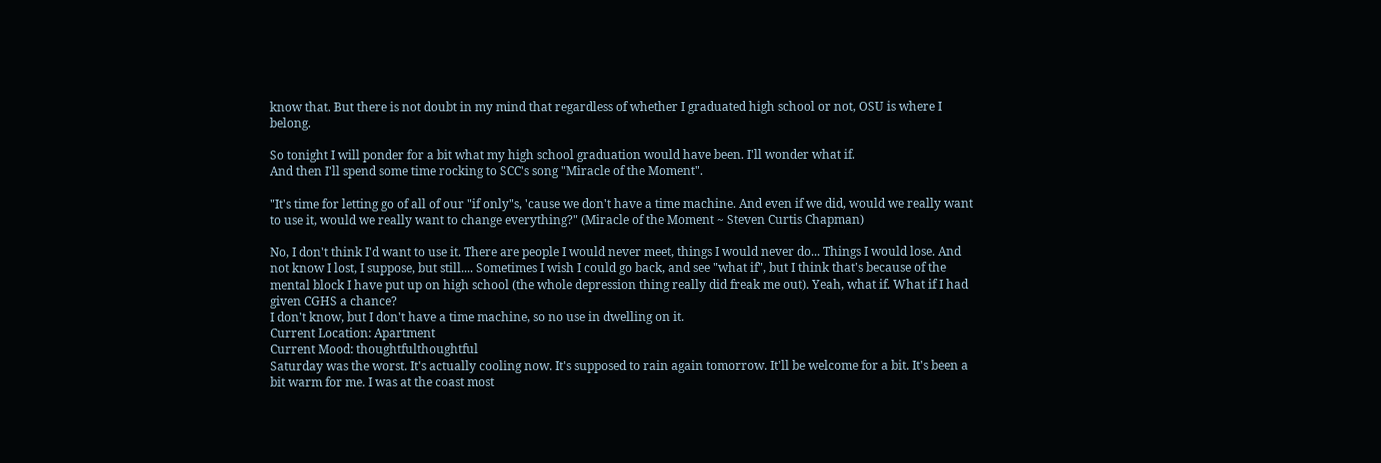know that. But there is not doubt in my mind that regardless of whether I graduated high school or not, OSU is where I belong.

So tonight I will ponder for a bit what my high school graduation would have been. I'll wonder what if.
And then I'll spend some time rocking to SCC's song "Miracle of the Moment".

"It's time for letting go of all of our "if only"s, 'cause we don't have a time machine. And even if we did, would we really want to use it, would we really want to change everything?" (Miracle of the Moment ~ Steven Curtis Chapman)

No, I don't think I'd want to use it. There are people I would never meet, things I would never do... Things I would lose. And not know I lost, I suppose, but still.... Sometimes I wish I could go back, and see "what if", but I think that's because of the mental block I have put up on high school (the whole depression thing really did freak me out). Yeah, what if. What if I had given CGHS a chance?
I don't know, but I don't have a time machine, so no use in dwelling on it.
Current Location: Apartment
Current Mood: thoughtfulthoughtful
Saturday was the worst. It's actually cooling now. It's supposed to rain again tomorrow. It'll be welcome for a bit. It's been a bit warm for me. I was at the coast most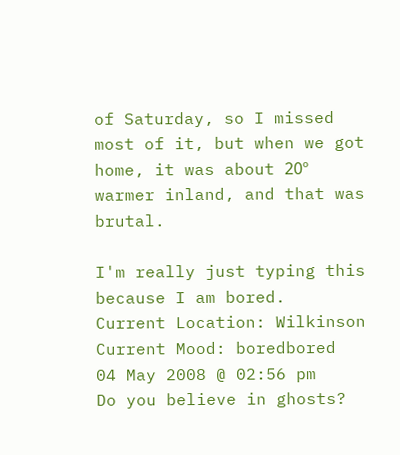of Saturday, so I missed most of it, but when we got home, it was about 20º warmer inland, and that was brutal.

I'm really just typing this because I am bored.
Current Location: Wilkinson
Current Mood: boredbored
04 May 2008 @ 02:56 pm
Do you believe in ghosts?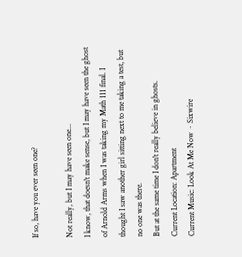If so, have you ever seen one?

Not really, but I may have seen one...
I know, that doesn't make sense, but I may have seen the ghost of Arnold Arms when I was taking my Math 111 final. I thought I saw another girl sitting next to me taking a test, but no one was there.
But at the same time I don't really believe in ghosts.
Current Location: Apartment
Current Music: Look At Me Now ~ Sixwire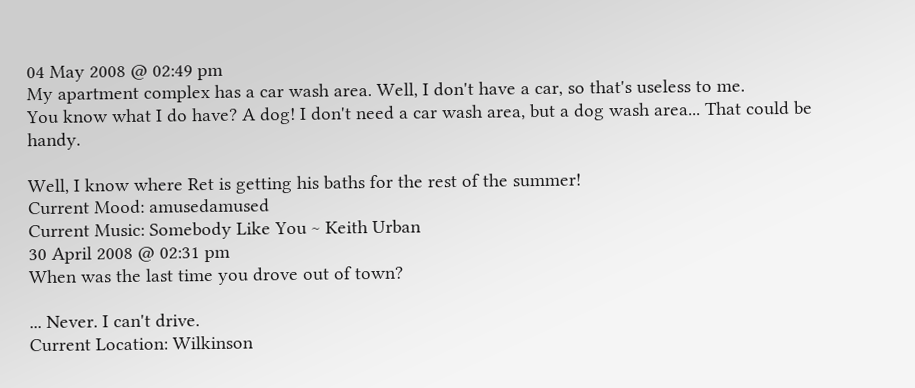04 May 2008 @ 02:49 pm
My apartment complex has a car wash area. Well, I don't have a car, so that's useless to me.
You know what I do have? A dog! I don't need a car wash area, but a dog wash area... That could be handy.

Well, I know where Ret is getting his baths for the rest of the summer!
Current Mood: amusedamused
Current Music: Somebody Like You ~ Keith Urban
30 April 2008 @ 02:31 pm
When was the last time you drove out of town?

... Never. I can't drive.
Current Location: Wilkinson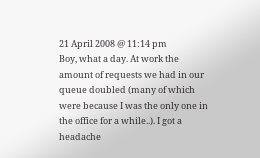21 April 2008 @ 11:14 pm
Boy, what a day. At work the amount of requests we had in our queue doubled (many of which were because I was the only one in the office for a while..). I got a headache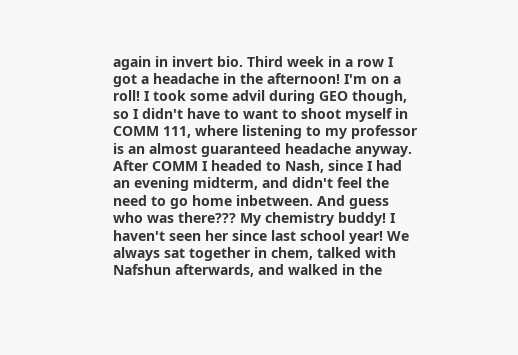again in invert bio. Third week in a row I got a headache in the afternoon! I'm on a roll! I took some advil during GEO though, so I didn't have to want to shoot myself in COMM 111, where listening to my professor is an almost guaranteed headache anyway.
After COMM I headed to Nash, since I had an evening midterm, and didn't feel the need to go home inbetween. And guess who was there??? My chemistry buddy! I haven't seen her since last school year! We always sat together in chem, talked with Nafshun afterwards, and walked in the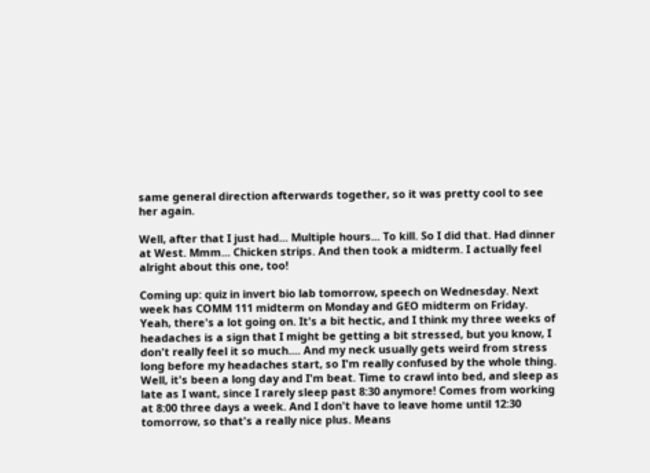same general direction afterwards together, so it was pretty cool to see her again.

Well, after that I just had... Multiple hours... To kill. So I did that. Had dinner at West. Mmm... Chicken strips. And then took a midterm. I actually feel alright about this one, too!

Coming up: quiz in invert bio lab tomorrow, speech on Wednesday. Next week has COMM 111 midterm on Monday and GEO midterm on Friday.
Yeah, there's a lot going on. It's a bit hectic, and I think my three weeks of headaches is a sign that I might be getting a bit stressed, but you know, I don't really feel it so much.... And my neck usually gets weird from stress long before my headaches start, so I'm really confused by the whole thing.
Well, it's been a long day and I'm beat. Time to crawl into bed, and sleep as late as I want, since I rarely sleep past 8:30 anymore! Comes from working at 8:00 three days a week. And I don't have to leave home until 12:30 tomorrow, so that's a really nice plus. Means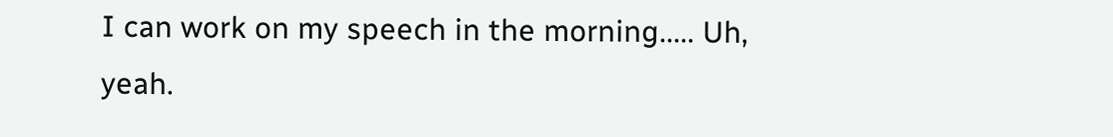I can work on my speech in the morning..... Uh, yeah.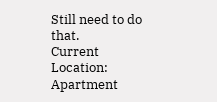Still need to do that.
Current Location: Apartment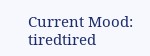Current Mood: tiredtired